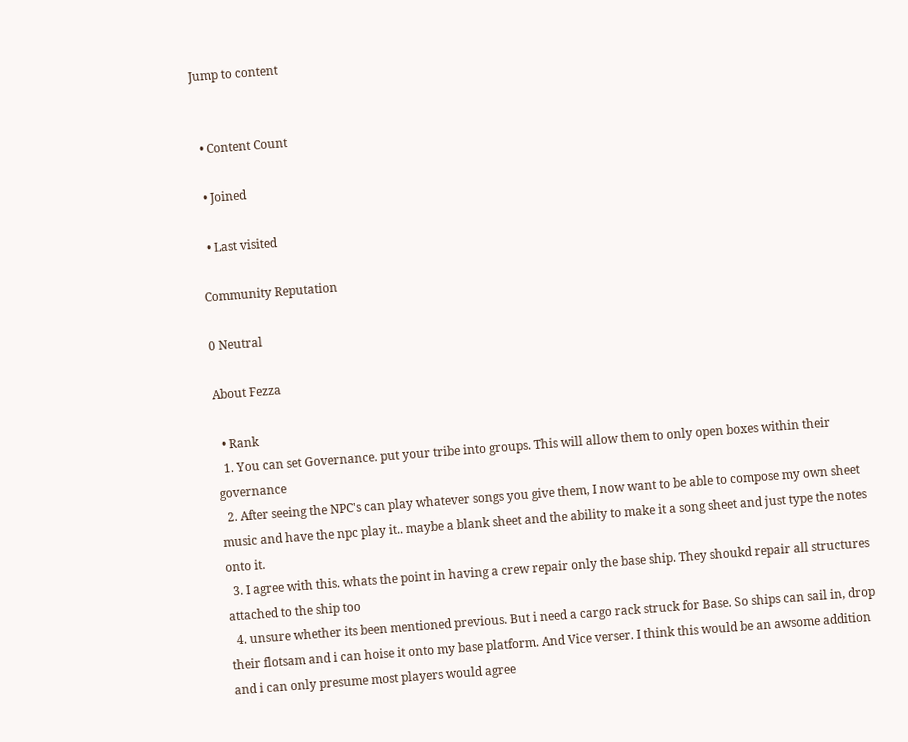Jump to content


  • Content Count

  • Joined

  • Last visited

Community Reputation

0 Neutral

About Fezza

  • Rank
  1. You can set Governance. put your tribe into groups. This will allow them to only open boxes within their governance
  2. After seeing the NPC's can play whatever songs you give them, I now want to be able to compose my own sheet music and have the npc play it.. maybe a blank sheet and the ability to make it a song sheet and just type the notes onto it.
  3. I agree with this. whats the point in having a crew repair only the base ship. They shoukd repair all structures attached to the ship too
  4. unsure whether its been mentioned previous. But i need a cargo rack struck for Base. So ships can sail in, drop their flotsam and i can hoise it onto my base platform. And Vice verser. I think this would be an awsome addition and i can only presume most players would agree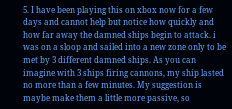5. I have been playing this on xbox now for a few days and cannot help but notice how quickly and how far away the damned ships begin to attack. i was on a sloop and sailed into a new zone only to be met by 3 different damned ships. As you can imagine with 3 ships firing cannons, my ship lasted no more than a few minutes. My suggestion is maybe make them a little more passive, so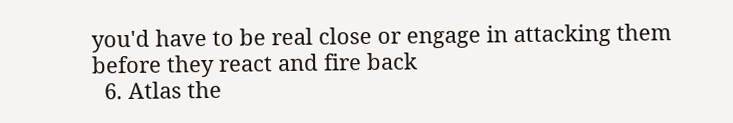you'd have to be real close or engage in attacking them before they react and fire back
  6. Atlas the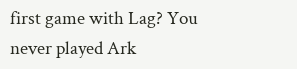first game with Lag? You never played Ark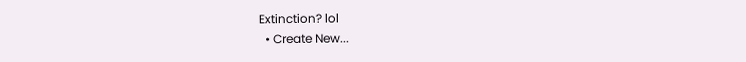Extinction? lol
  • Create New...